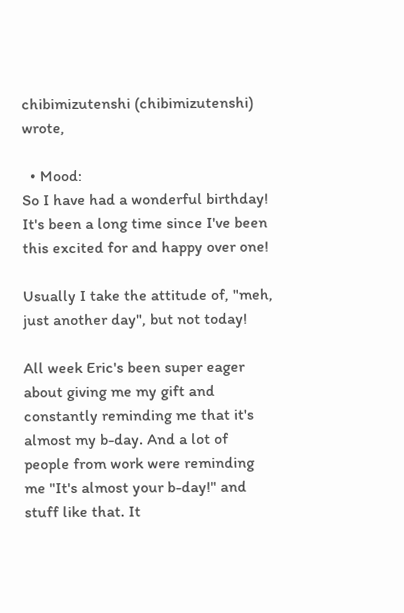chibimizutenshi (chibimizutenshi) wrote,

  • Mood:
So I have had a wonderful birthday! It's been a long time since I've been this excited for and happy over one!

Usually I take the attitude of, "meh, just another day", but not today!

All week Eric's been super eager about giving me my gift and constantly reminding me that it's almost my b-day. And a lot of people from work were reminding me "It's almost your b-day!" and stuff like that. It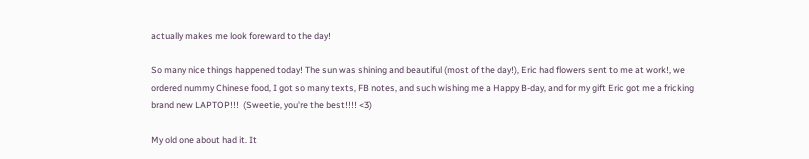actually makes me look foreward to the day!

So many nice things happened today! The sun was shining and beautiful (most of the day!), Eric had flowers sent to me at work!, we ordered nummy Chinese food, I got so many texts, FB notes, and such wishing me a Happy B-day, and for my gift Eric got me a fricking brand new LAPTOP!!!  (Sweetie, you're the best!!!! <3)

My old one about had it. It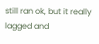still ran ok, but it really lagged and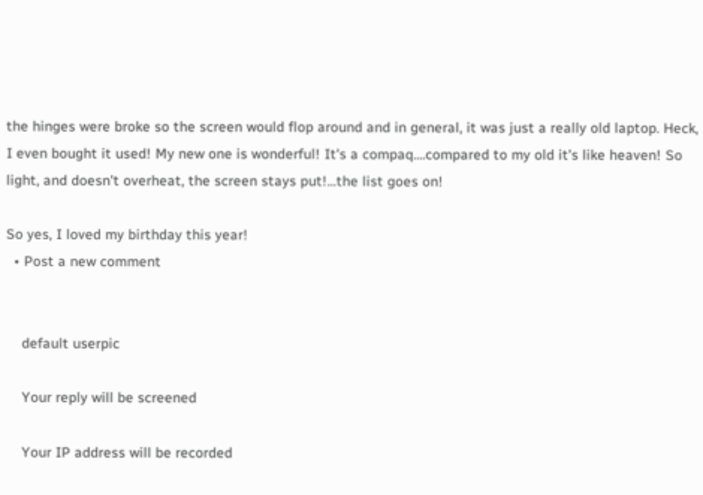the hinges were broke so the screen would flop around and in general, it was just a really old laptop. Heck, I even bought it used! My new one is wonderful! It's a compaq....compared to my old it's like heaven! So light, and doesn't overheat, the screen stays put!...the list goes on!

So yes, I loved my birthday this year!
  • Post a new comment


    default userpic

    Your reply will be screened

    Your IP address will be recorded